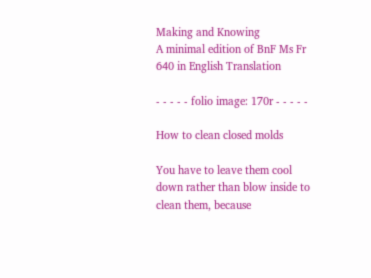Making and Knowing
A minimal edition of BnF Ms Fr 640 in English Translation

- - - - - folio image: 170r - - - - -

How to clean closed molds

You have to leave them cool down rather than blow inside to clean them, because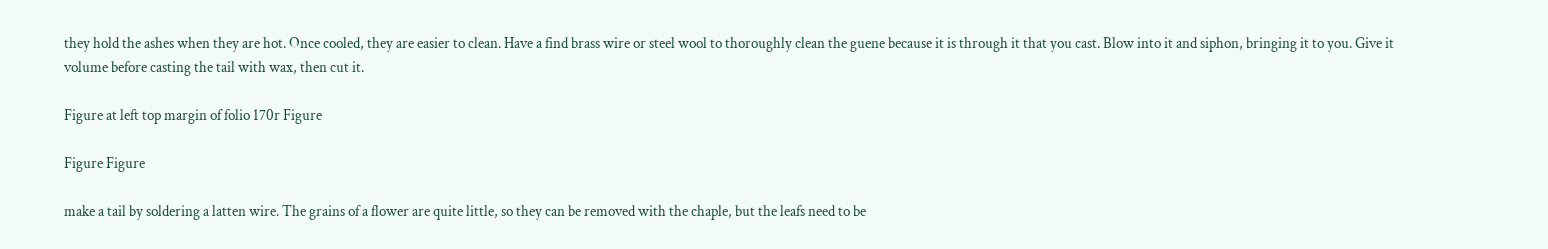they hold the ashes when they are hot. Once cooled, they are easier to clean. Have a find brass wire or steel wool to thoroughly clean the guene because it is through it that you cast. Blow into it and siphon, bringing it to you. Give it volume before casting the tail with wax, then cut it.

Figure at left top margin of folio 170r Figure

Figure Figure

make a tail by soldering a latten wire. The grains of a flower are quite little, so they can be removed with the chaple, but the leafs need to be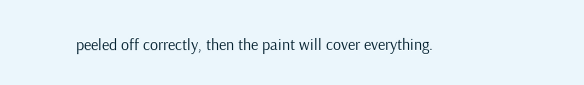peeled off correctly, then the paint will cover everything.